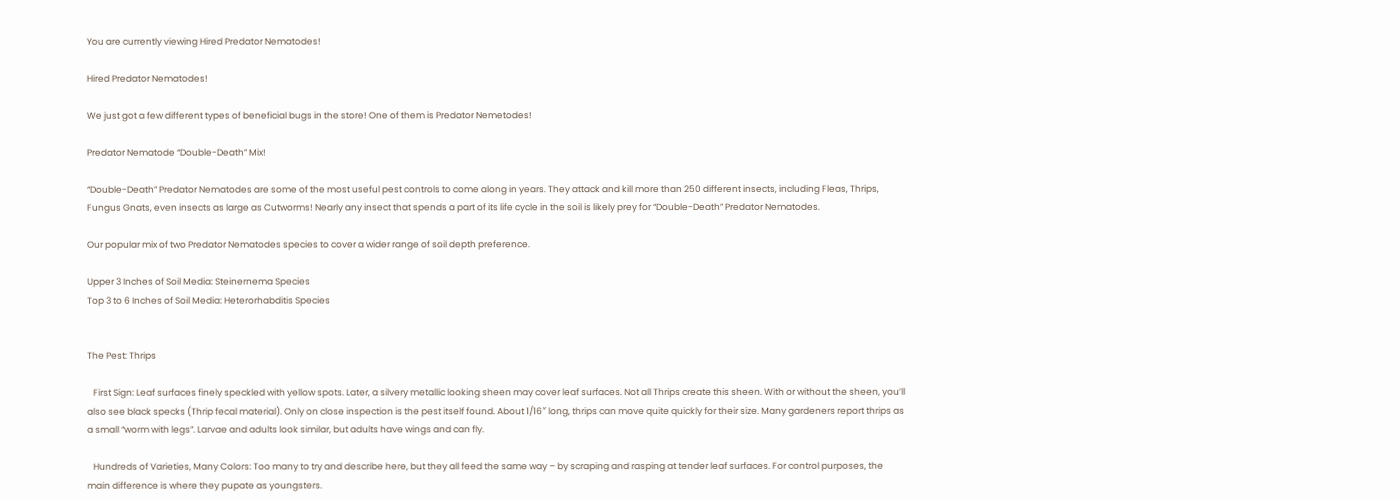You are currently viewing Hired Predator Nematodes!

Hired Predator Nematodes!

We just got a few different types of beneficial bugs in the store! One of them is Predator Nemetodes!

Predator Nematode “Double-Death” Mix!

“Double-Death” Predator Nematodes are some of the most useful pest controls to come along in years. They attack and kill more than 250 different insects, including Fleas, Thrips, Fungus Gnats, even insects as large as Cutworms! Nearly any insect that spends a part of its life cycle in the soil is likely prey for “Double-Death” Predator Nematodes.

Our popular mix of two Predator Nematodes species to cover a wider range of soil depth preference.

Upper 3 Inches of Soil Media: Steinernema Species
Top 3 to 6 Inches of Soil Media: Heterorhabditis Species


The Pest: Thrips

   First Sign: Leaf surfaces finely speckled with yellow spots. Later, a silvery metallic looking sheen may cover leaf surfaces. Not all Thrips create this sheen. With or without the sheen, you’ll also see black specks (Thrip fecal material). Only on close inspection is the pest itself found. About 1/16″ long, thrips can move quite quickly for their size. Many gardeners report thrips as a small “worm with legs”. Larvae and adults look similar, but adults have wings and can fly.

   Hundreds of Varieties, Many Colors: Too many to try and describe here, but they all feed the same way – by scraping and rasping at tender leaf surfaces. For control purposes, the main difference is where they pupate as youngsters.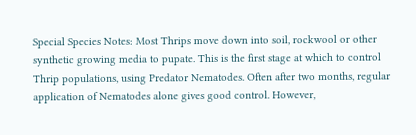Special Species Notes: Most Thrips move down into soil, rockwool or other synthetic growing media to pupate. This is the first stage at which to control Thrip populations, using Predator Nematodes. Often after two months, regular application of Nematodes alone gives good control. However,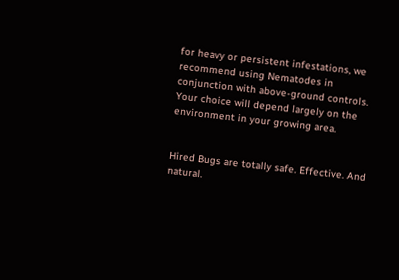for heavy or persistent infestations, we recommend using Nematodes in conjunction with above-ground controls. Your choice will depend largely on the environment in your growing area.


Hired Bugs are totally safe. Effective. And natural.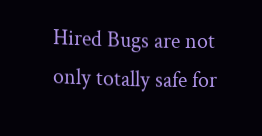Hired Bugs are not only totally safe for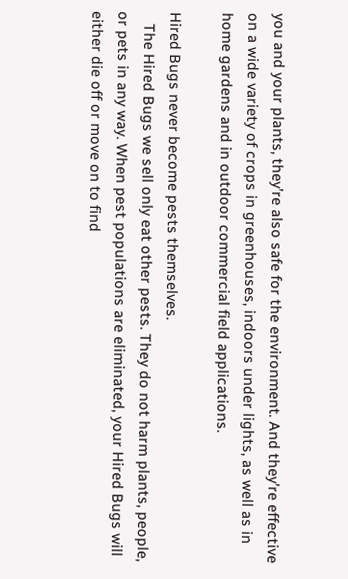you and your plants, they’re also safe for the environment. And they’re effective on a wide variety of crops in greenhouses, indoors under lights, as well as in home gardens and in outdoor commercial field applications.

Hired Bugs never become pests themselves.
   The Hired Bugs we sell only eat other pests. They do not harm plants, people, or pets in any way. When pest populations are eliminated, your Hired Bugs will either die off or move on to find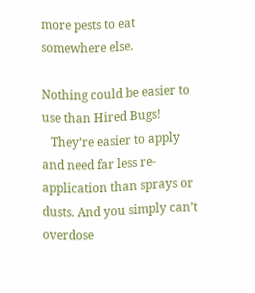more pests to eat somewhere else.

Nothing could be easier to use than Hired Bugs!
   They’re easier to apply and need far less re-application than sprays or dusts. And you simply can’t overdose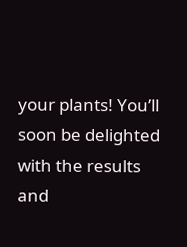your plants! You’ll soon be delighted with the results and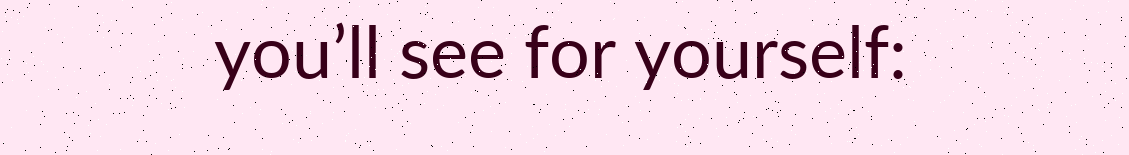you’ll see for yourself: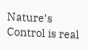Nature’s Control is real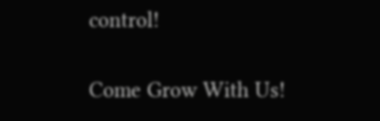control!

Come Grow With Us!